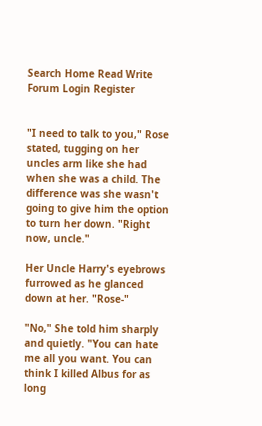Search Home Read Write Forum Login Register


"I need to talk to you," Rose stated, tugging on her uncles arm like she had when she was a child. The difference was she wasn't going to give him the option to turn her down. "Right now, uncle."

Her Uncle Harry's eyebrows furrowed as he glanced down at her. "Rose-"

"No," She told him sharply and quietly. "You can hate me all you want. You can think I killed Albus for as long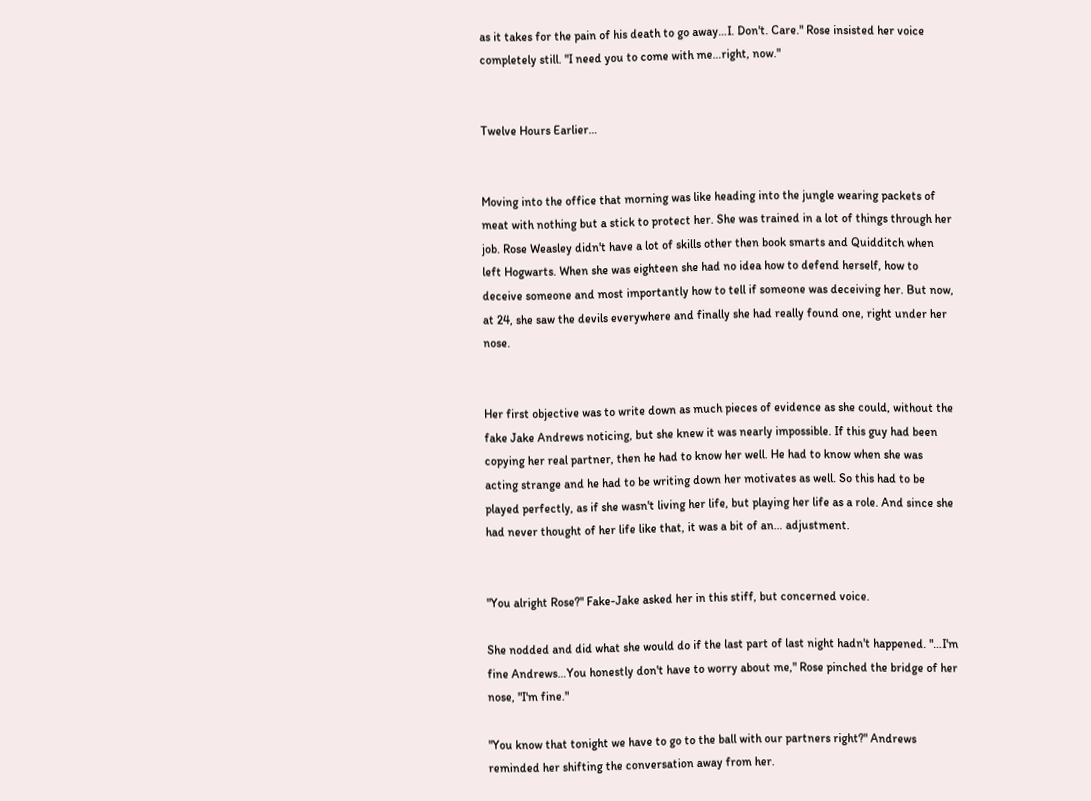as it takes for the pain of his death to go away…I. Don't. Care." Rose insisted her voice completely still. "I need you to come with me…right, now."


Twelve Hours Earlier…


Moving into the office that morning was like heading into the jungle wearing packets of meat with nothing but a stick to protect her. She was trained in a lot of things through her job. Rose Weasley didn't have a lot of skills other then book smarts and Quidditch when left Hogwarts. When she was eighteen she had no idea how to defend herself, how to deceive someone and most importantly how to tell if someone was deceiving her. But now, at 24, she saw the devils everywhere and finally she had really found one, right under her nose.


Her first objective was to write down as much pieces of evidence as she could, without the fake Jake Andrews noticing, but she knew it was nearly impossible. If this guy had been copying her real partner, then he had to know her well. He had to know when she was acting strange and he had to be writing down her motivates as well. So this had to be played perfectly, as if she wasn't living her life, but playing her life as a role. And since she had never thought of her life like that, it was a bit of an… adjustment.


"You alright Rose?" Fake-Jake asked her in this stiff, but concerned voice.

She nodded and did what she would do if the last part of last night hadn't happened. "…I'm fine Andrews…You honestly don't have to worry about me," Rose pinched the bridge of her nose, "I'm fine."

"You know that tonight we have to go to the ball with our partners right?" Andrews reminded her shifting the conversation away from her.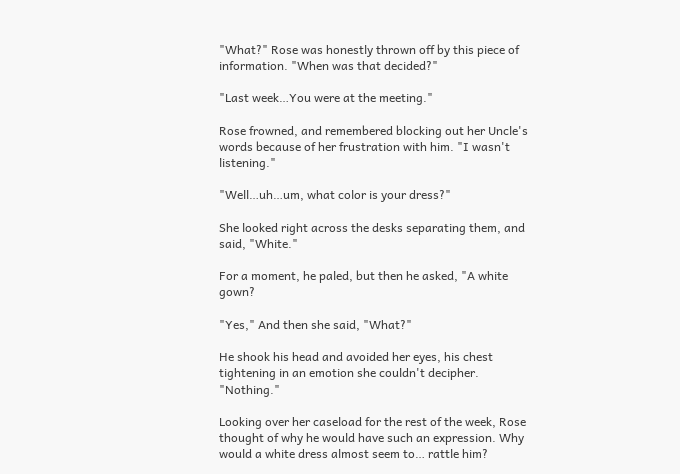"What?" Rose was honestly thrown off by this piece of information. "When was that decided?"

"Last week…You were at the meeting."

Rose frowned, and remembered blocking out her Uncle's words because of her frustration with him. "I wasn't listening."

"Well…uh…um, what color is your dress?"

She looked right across the desks separating them, and said, "White."

For a moment, he paled, but then he asked, "A white gown?

"Yes," And then she said, "What?"

He shook his head and avoided her eyes, his chest tightening in an emotion she couldn't decipher. "Nothing."

Looking over her caseload for the rest of the week, Rose thought of why he would have such an expression. Why would a white dress almost seem to… rattle him?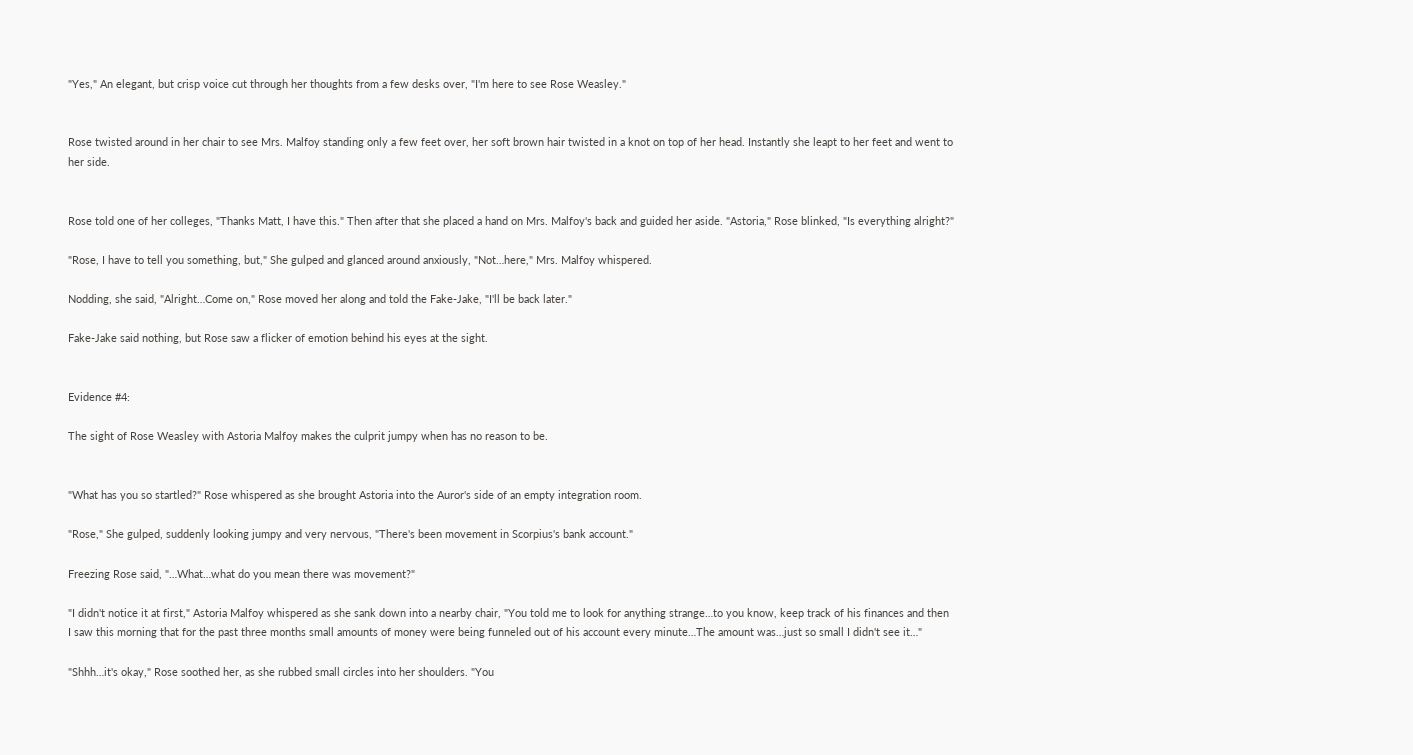"Yes," An elegant, but crisp voice cut through her thoughts from a few desks over, "I'm here to see Rose Weasley."


Rose twisted around in her chair to see Mrs. Malfoy standing only a few feet over, her soft brown hair twisted in a knot on top of her head. Instantly she leapt to her feet and went to her side.


Rose told one of her colleges, "Thanks Matt, I have this." Then after that she placed a hand on Mrs. Malfoy's back and guided her aside. "Astoria," Rose blinked, "Is everything alright?"

"Rose, I have to tell you something, but," She gulped and glanced around anxiously, "Not…here," Mrs. Malfoy whispered.

Nodding, she said, "Alright…Come on," Rose moved her along and told the Fake-Jake, "I'll be back later."

Fake-Jake said nothing, but Rose saw a flicker of emotion behind his eyes at the sight.


Evidence #4:

The sight of Rose Weasley with Astoria Malfoy makes the culprit jumpy when has no reason to be.


"What has you so startled?" Rose whispered as she brought Astoria into the Auror's side of an empty integration room.

"Rose," She gulped, suddenly looking jumpy and very nervous, "There's been movement in Scorpius's bank account."

Freezing Rose said, "…What…what do you mean there was movement?"

"I didn't notice it at first," Astoria Malfoy whispered as she sank down into a nearby chair, "You told me to look for anything strange…to you know, keep track of his finances and then I saw this morning that for the past three months small amounts of money were being funneled out of his account every minute…The amount was…just so small I didn't see it…"

"Shhh…it's okay," Rose soothed her, as she rubbed small circles into her shoulders. "You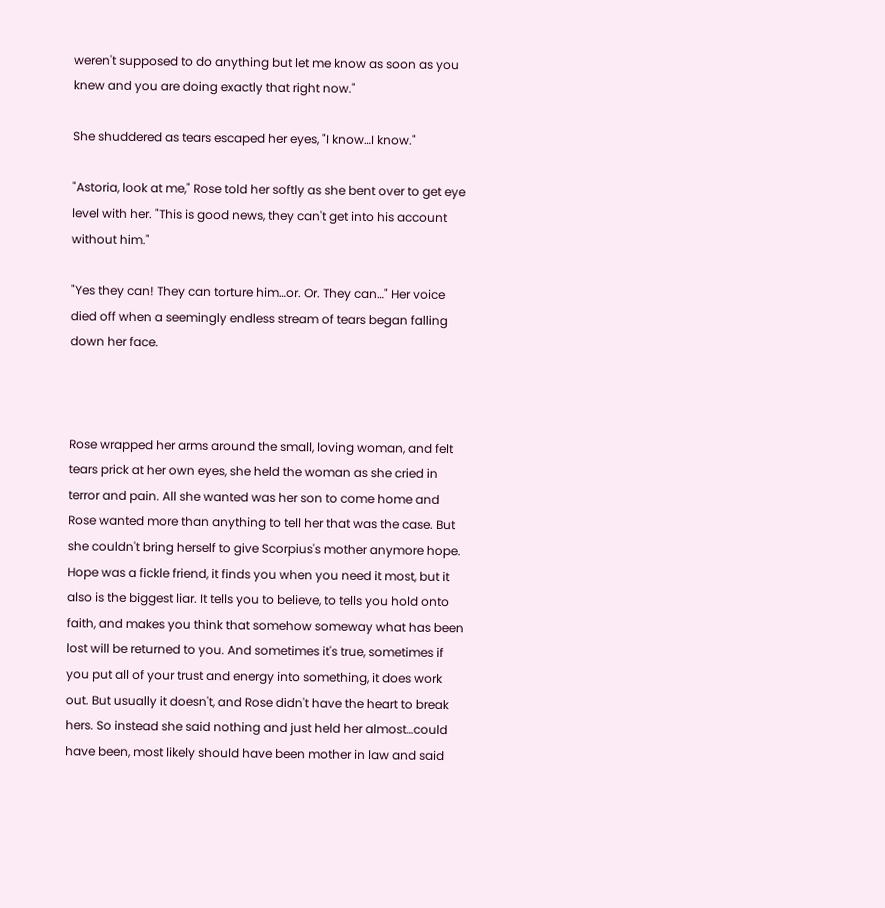weren't supposed to do anything but let me know as soon as you knew and you are doing exactly that right now."

She shuddered as tears escaped her eyes, "I know…I know."

"Astoria, look at me," Rose told her softly as she bent over to get eye level with her. "This is good news, they can't get into his account without him."

"Yes they can! They can torture him…or. Or. They can…" Her voice died off when a seemingly endless stream of tears began falling down her face.



Rose wrapped her arms around the small, loving woman, and felt tears prick at her own eyes, she held the woman as she cried in terror and pain. All she wanted was her son to come home and Rose wanted more than anything to tell her that was the case. But she couldn't bring herself to give Scorpius's mother anymore hope. Hope was a fickle friend, it finds you when you need it most, but it also is the biggest liar. It tells you to believe, to tells you hold onto faith, and makes you think that somehow someway what has been lost will be returned to you. And sometimes it's true, sometimes if you put all of your trust and energy into something, it does work out. But usually it doesn't, and Rose didn't have the heart to break hers. So instead she said nothing and just held her almost…could have been, most likely should have been mother in law and said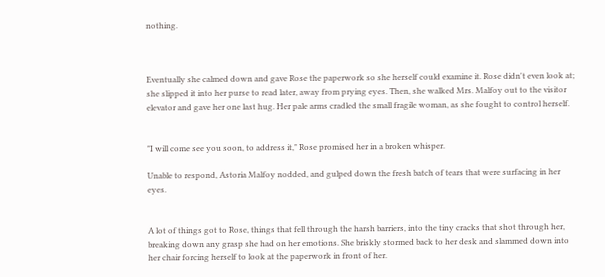nothing.



Eventually she calmed down and gave Rose the paperwork so she herself could examine it. Rose didn't even look at; she slipped it into her purse to read later, away from prying eyes. Then, she walked Mrs. Malfoy out to the visitor elevator and gave her one last hug. Her pale arms cradled the small fragile woman, as she fought to control herself.


"I will come see you soon, to address it," Rose promised her in a broken whisper.

Unable to respond, Astoria Malfoy nodded, and gulped down the fresh batch of tears that were surfacing in her eyes.


A lot of things got to Rose, things that fell through the harsh barriers, into the tiny cracks that shot through her, breaking down any grasp she had on her emotions. She briskly stormed back to her desk and slammed down into her chair forcing herself to look at the paperwork in front of her.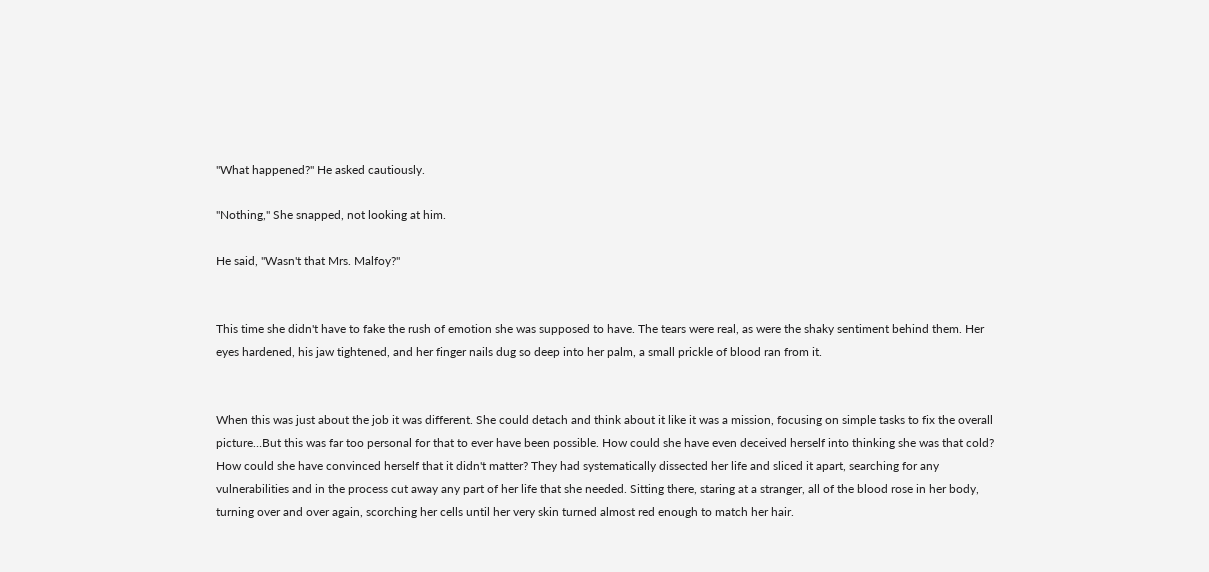"What happened?" He asked cautiously.

"Nothing," She snapped, not looking at him.

He said, "Wasn't that Mrs. Malfoy?"


This time she didn't have to fake the rush of emotion she was supposed to have. The tears were real, as were the shaky sentiment behind them. Her eyes hardened, his jaw tightened, and her finger nails dug so deep into her palm, a small prickle of blood ran from it.


When this was just about the job it was different. She could detach and think about it like it was a mission, focusing on simple tasks to fix the overall picture…But this was far too personal for that to ever have been possible. How could she have even deceived herself into thinking she was that cold? How could she have convinced herself that it didn't matter? They had systematically dissected her life and sliced it apart, searching for any vulnerabilities and in the process cut away any part of her life that she needed. Sitting there, staring at a stranger, all of the blood rose in her body, turning over and over again, scorching her cells until her very skin turned almost red enough to match her hair.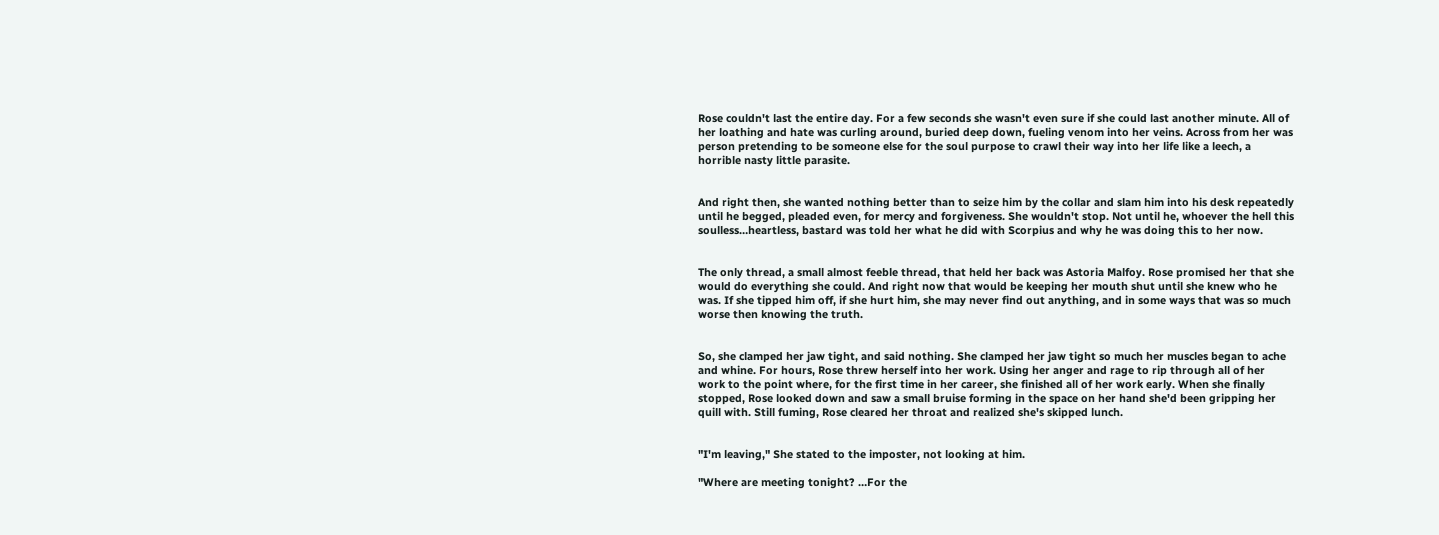Rose couldn't last the entire day. For a few seconds she wasn't even sure if she could last another minute. All of her loathing and hate was curling around, buried deep down, fueling venom into her veins. Across from her was person pretending to be someone else for the soul purpose to crawl their way into her life like a leech, a horrible nasty little parasite.


And right then, she wanted nothing better than to seize him by the collar and slam him into his desk repeatedly until he begged, pleaded even, for mercy and forgiveness. She wouldn't stop. Not until he, whoever the hell this soulless…heartless, bastard was told her what he did with Scorpius and why he was doing this to her now.


The only thread, a small almost feeble thread, that held her back was Astoria Malfoy. Rose promised her that she would do everything she could. And right now that would be keeping her mouth shut until she knew who he was. If she tipped him off, if she hurt him, she may never find out anything, and in some ways that was so much worse then knowing the truth.


So, she clamped her jaw tight, and said nothing. She clamped her jaw tight so much her muscles began to ache and whine. For hours, Rose threw herself into her work. Using her anger and rage to rip through all of her work to the point where, for the first time in her career, she finished all of her work early. When she finally stopped, Rose looked down and saw a small bruise forming in the space on her hand she'd been gripping her quill with. Still fuming, Rose cleared her throat and realized she's skipped lunch.


"I'm leaving," She stated to the imposter, not looking at him.

"Where are meeting tonight? …For the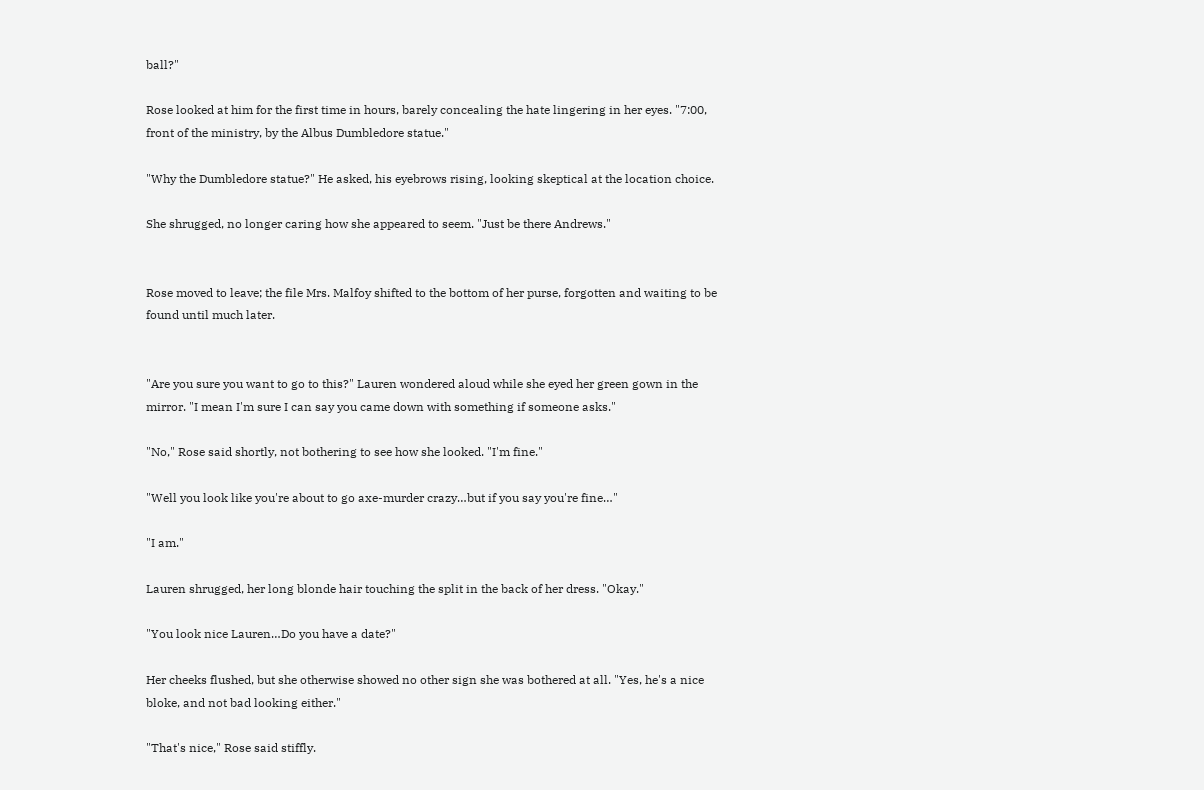ball?"

Rose looked at him for the first time in hours, barely concealing the hate lingering in her eyes. "7:00, front of the ministry, by the Albus Dumbledore statue."

"Why the Dumbledore statue?" He asked, his eyebrows rising, looking skeptical at the location choice.

She shrugged, no longer caring how she appeared to seem. "Just be there Andrews."


Rose moved to leave; the file Mrs. Malfoy shifted to the bottom of her purse, forgotten and waiting to be found until much later.


"Are you sure you want to go to this?" Lauren wondered aloud while she eyed her green gown in the mirror. "I mean I'm sure I can say you came down with something if someone asks."

"No," Rose said shortly, not bothering to see how she looked. "I'm fine."

"Well you look like you're about to go axe-murder crazy…but if you say you're fine…"

"I am."

Lauren shrugged, her long blonde hair touching the split in the back of her dress. "Okay."

"You look nice Lauren…Do you have a date?"

Her cheeks flushed, but she otherwise showed no other sign she was bothered at all. "Yes, he's a nice bloke, and not bad looking either."

"That's nice," Rose said stiffly.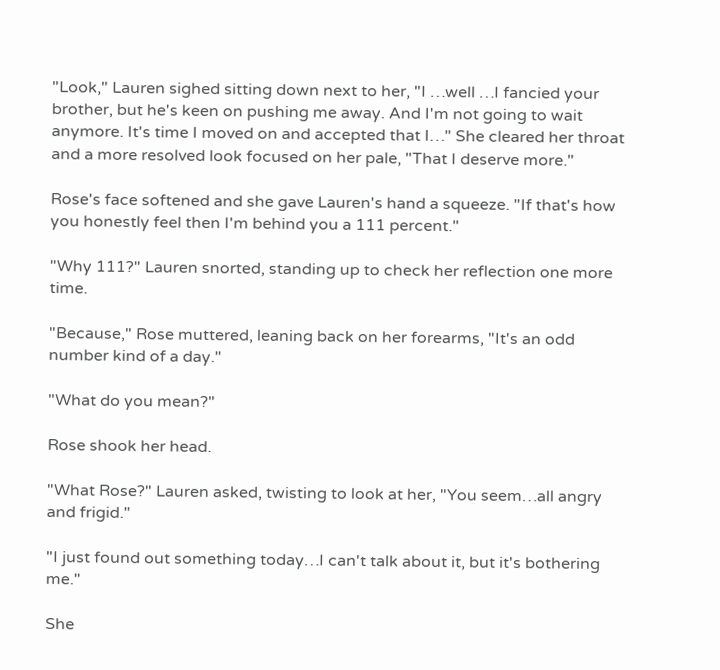"Look," Lauren sighed sitting down next to her, "I …well …I fancied your brother, but he's keen on pushing me away. And I'm not going to wait anymore. It's time I moved on and accepted that I…" She cleared her throat and a more resolved look focused on her pale, "That I deserve more."

Rose's face softened and she gave Lauren's hand a squeeze. "If that's how you honestly feel then I'm behind you a 111 percent."

"Why 111?" Lauren snorted, standing up to check her reflection one more time.

"Because," Rose muttered, leaning back on her forearms, "It's an odd number kind of a day."

"What do you mean?"

Rose shook her head.

"What Rose?" Lauren asked, twisting to look at her, "You seem…all angry and frigid."

"I just found out something today…I can't talk about it, but it's bothering me."

She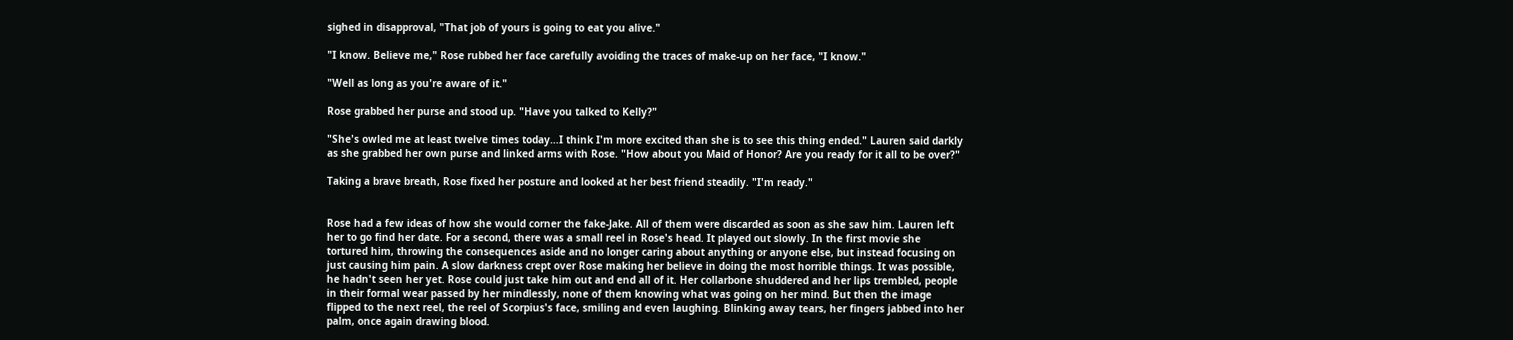sighed in disapproval, "That job of yours is going to eat you alive."

"I know. Believe me," Rose rubbed her face carefully avoiding the traces of make-up on her face, "I know."

"Well as long as you're aware of it."

Rose grabbed her purse and stood up. "Have you talked to Kelly?"

"She's owled me at least twelve times today…I think I'm more excited than she is to see this thing ended." Lauren said darkly as she grabbed her own purse and linked arms with Rose. "How about you Maid of Honor? Are you ready for it all to be over?"

Taking a brave breath, Rose fixed her posture and looked at her best friend steadily. "I'm ready."


Rose had a few ideas of how she would corner the fake-Jake. All of them were discarded as soon as she saw him. Lauren left her to go find her date. For a second, there was a small reel in Rose's head. It played out slowly. In the first movie she tortured him, throwing the consequences aside and no longer caring about anything or anyone else, but instead focusing on just causing him pain. A slow darkness crept over Rose making her believe in doing the most horrible things. It was possible, he hadn't seen her yet. Rose could just take him out and end all of it. Her collarbone shuddered and her lips trembled, people in their formal wear passed by her mindlessly, none of them knowing what was going on her mind. But then the image flipped to the next reel, the reel of Scorpius's face, smiling and even laughing. Blinking away tears, her fingers jabbed into her palm, once again drawing blood.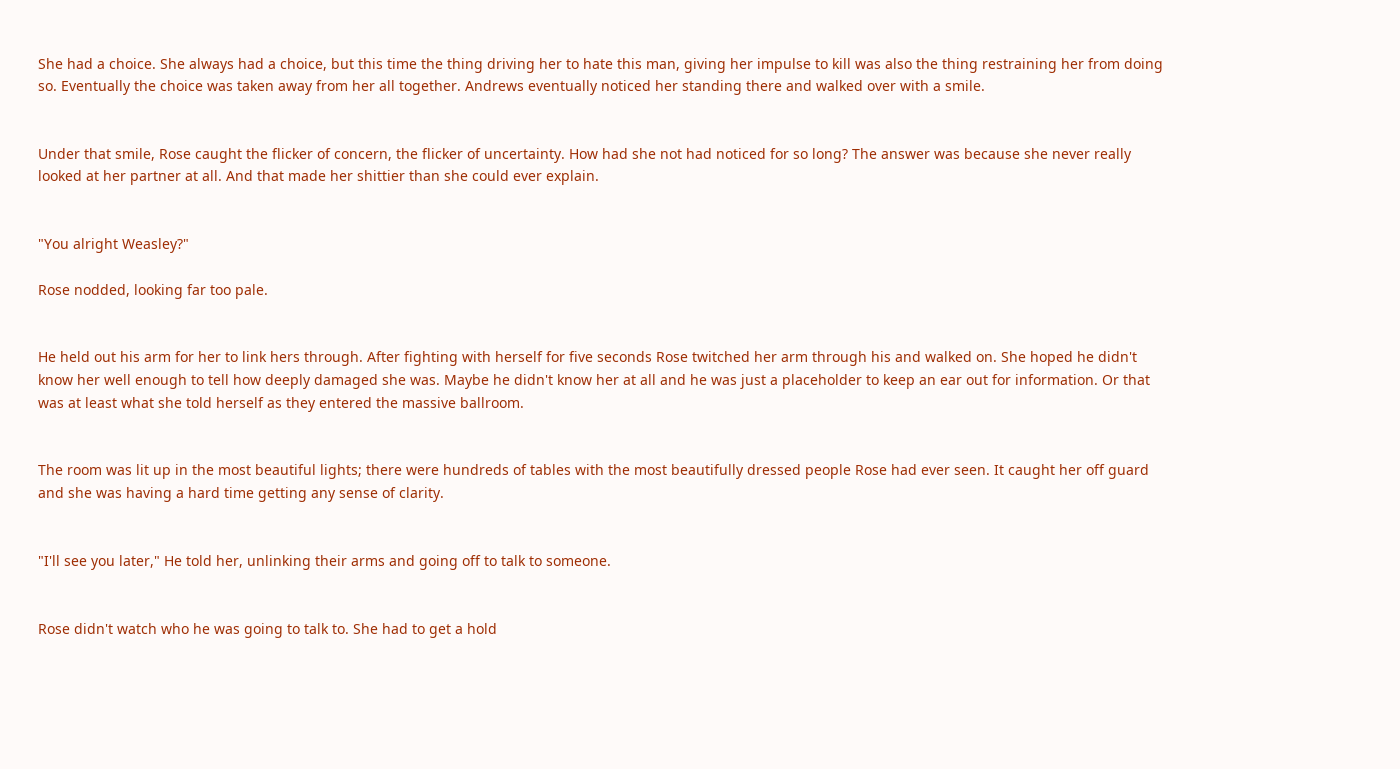She had a choice. She always had a choice, but this time the thing driving her to hate this man, giving her impulse to kill was also the thing restraining her from doing so. Eventually the choice was taken away from her all together. Andrews eventually noticed her standing there and walked over with a smile.


Under that smile, Rose caught the flicker of concern, the flicker of uncertainty. How had she not had noticed for so long? The answer was because she never really looked at her partner at all. And that made her shittier than she could ever explain.


"You alright Weasley?"

Rose nodded, looking far too pale.


He held out his arm for her to link hers through. After fighting with herself for five seconds Rose twitched her arm through his and walked on. She hoped he didn't know her well enough to tell how deeply damaged she was. Maybe he didn't know her at all and he was just a placeholder to keep an ear out for information. Or that was at least what she told herself as they entered the massive ballroom.


The room was lit up in the most beautiful lights; there were hundreds of tables with the most beautifully dressed people Rose had ever seen. It caught her off guard and she was having a hard time getting any sense of clarity.


"I'll see you later," He told her, unlinking their arms and going off to talk to someone.


Rose didn't watch who he was going to talk to. She had to get a hold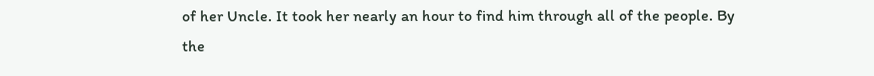of her Uncle. It took her nearly an hour to find him through all of the people. By the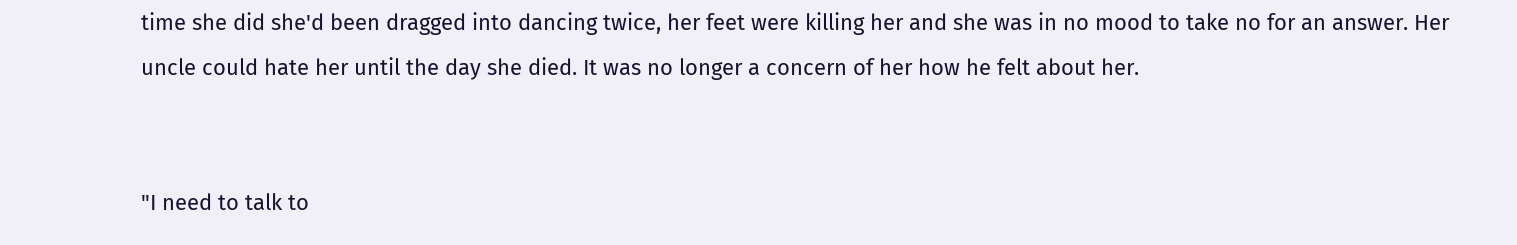time she did she'd been dragged into dancing twice, her feet were killing her and she was in no mood to take no for an answer. Her uncle could hate her until the day she died. It was no longer a concern of her how he felt about her.


"I need to talk to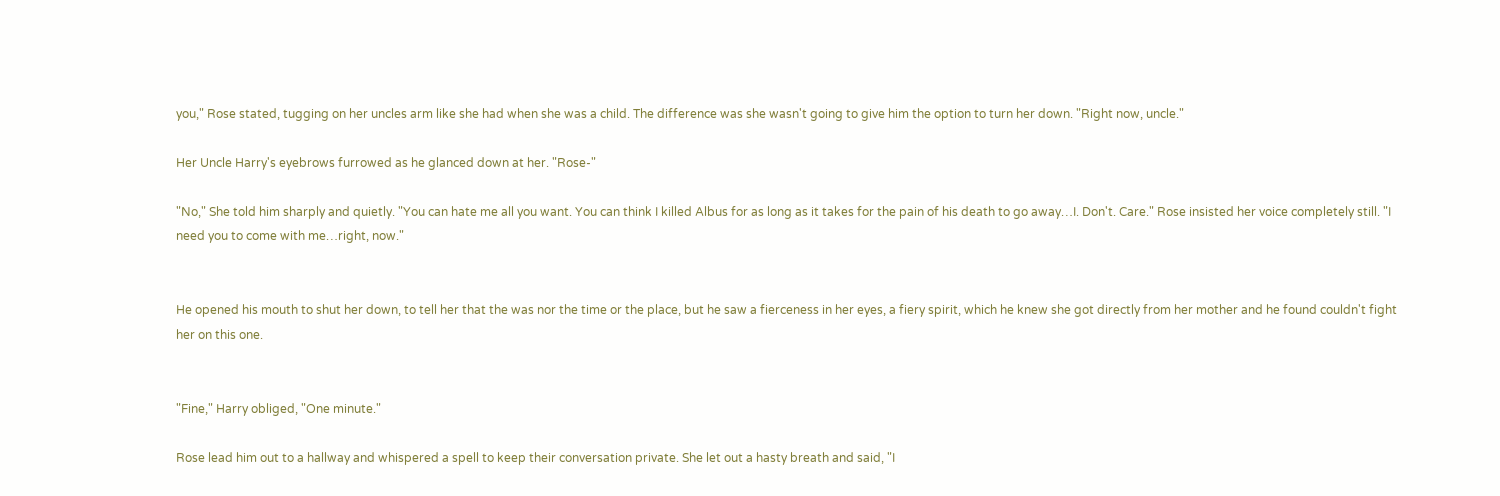you," Rose stated, tugging on her uncles arm like she had when she was a child. The difference was she wasn't going to give him the option to turn her down. "Right now, uncle."

Her Uncle Harry's eyebrows furrowed as he glanced down at her. "Rose-"

"No," She told him sharply and quietly. "You can hate me all you want. You can think I killed Albus for as long as it takes for the pain of his death to go away…I. Don't. Care." Rose insisted her voice completely still. "I need you to come with me…right, now."


He opened his mouth to shut her down, to tell her that the was nor the time or the place, but he saw a fierceness in her eyes, a fiery spirit, which he knew she got directly from her mother and he found couldn't fight her on this one.


"Fine," Harry obliged, "One minute."

Rose lead him out to a hallway and whispered a spell to keep their conversation private. She let out a hasty breath and said, "I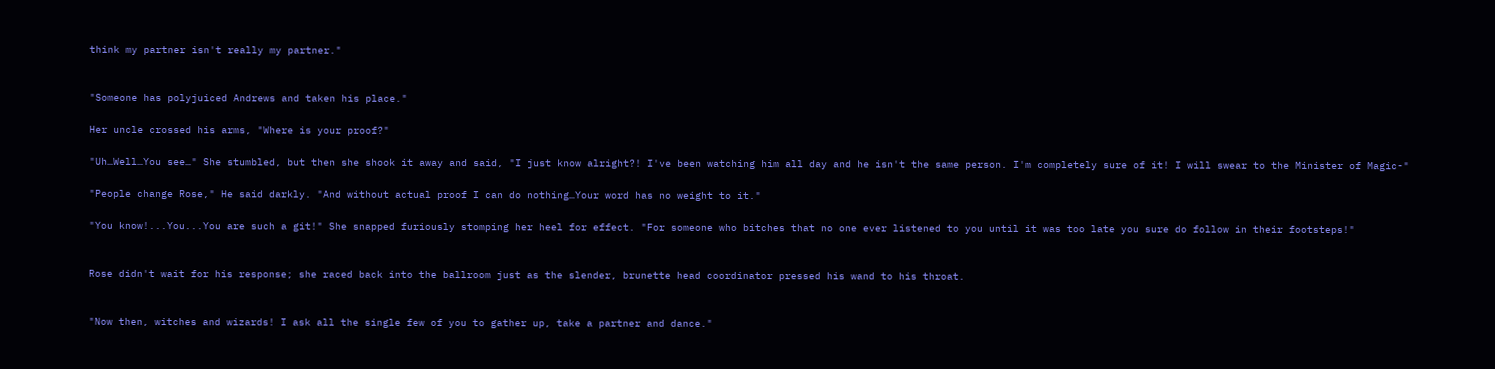think my partner isn't really my partner."


"Someone has polyjuiced Andrews and taken his place."

Her uncle crossed his arms, "Where is your proof?"

"Uh…Well…You see…" She stumbled, but then she shook it away and said, "I just know alright?! I've been watching him all day and he isn't the same person. I'm completely sure of it! I will swear to the Minister of Magic-"

"People change Rose," He said darkly. "And without actual proof I can do nothing…Your word has no weight to it."

"You know!...You...You are such a git!" She snapped furiously stomping her heel for effect. "For someone who bitches that no one ever listened to you until it was too late you sure do follow in their footsteps!"


Rose didn't wait for his response; she raced back into the ballroom just as the slender, brunette head coordinator pressed his wand to his throat.


"Now then, witches and wizards! I ask all the single few of you to gather up, take a partner and dance."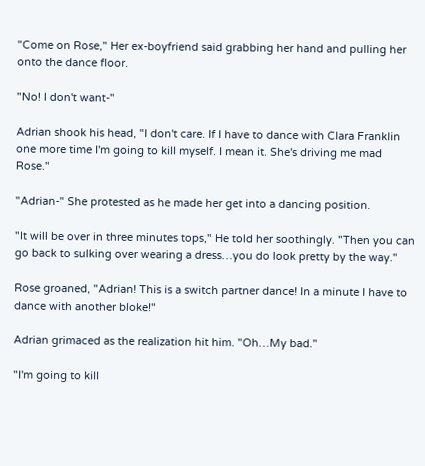"Come on Rose," Her ex-boyfriend said grabbing her hand and pulling her onto the dance floor.

"No! I don't want-"

Adrian shook his head, "I don't care. If I have to dance with Clara Franklin one more time I'm going to kill myself. I mean it. She's driving me mad Rose."

"Adrian-" She protested as he made her get into a dancing position.

"It will be over in three minutes tops," He told her soothingly. "Then you can go back to sulking over wearing a dress…you do look pretty by the way."

Rose groaned, "Adrian! This is a switch partner dance! In a minute I have to dance with another bloke!"

Adrian grimaced as the realization hit him. "Oh…My bad."

"I'm going to kill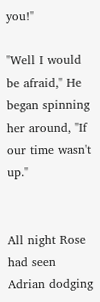you!"

"Well I would be afraid," He began spinning her around, "If our time wasn't up."


All night Rose had seen Adrian dodging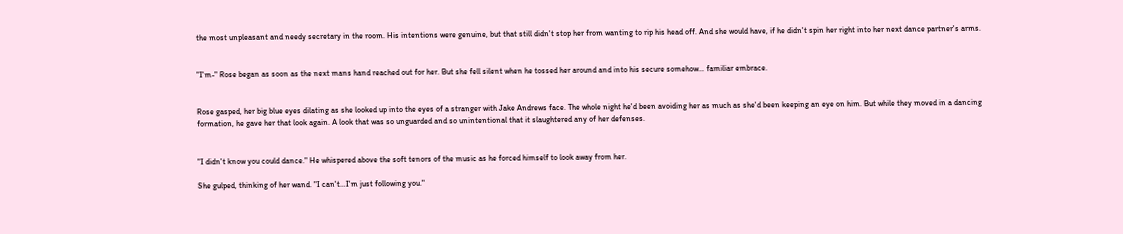the most unpleasant and needy secretary in the room. His intentions were genuine, but that still didn't stop her from wanting to rip his head off. And she would have, if he didn't spin her right into her next dance partner's arms.


"I'm-" Rose began as soon as the next mans hand reached out for her. But she fell silent when he tossed her around and into his secure somehow… familiar embrace.


Rose gasped, her big blue eyes dilating as she looked up into the eyes of a stranger with Jake Andrews face. The whole night he'd been avoiding her as much as she'd been keeping an eye on him. But while they moved in a dancing formation, he gave her that look again. A look that was so unguarded and so unintentional that it slaughtered any of her defenses.


"I didn't know you could dance." He whispered above the soft tenors of the music as he forced himself to look away from her.

She gulped, thinking of her wand. "I can't…I'm just following you."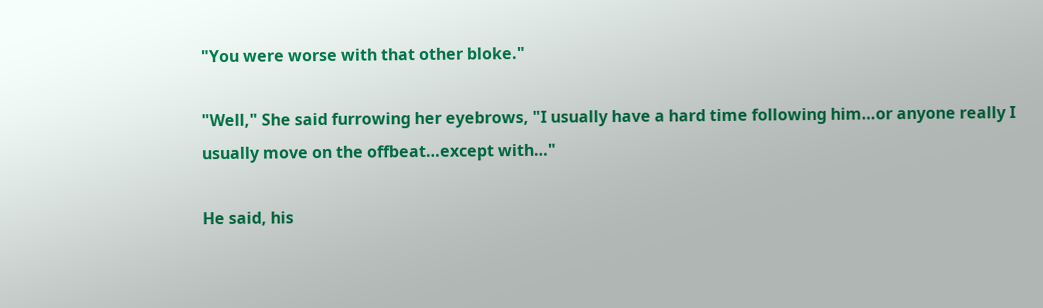"You were worse with that other bloke."

"Well," She said furrowing her eyebrows, "I usually have a hard time following him…or anyone really I usually move on the offbeat…except with…"

He said, his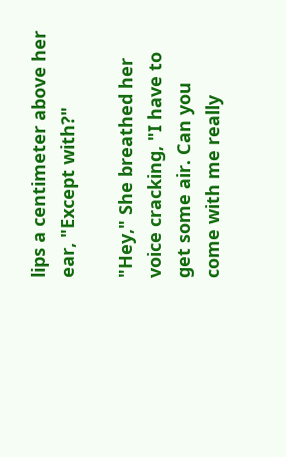lips a centimeter above her ear, "Except with?"

"Hey," She breathed her voice cracking, "I have to get some air. Can you come with me really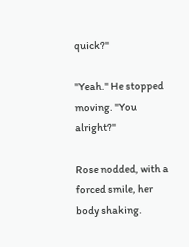quick?"

"Yeah." He stopped moving. "You alright?"

Rose nodded, with a forced smile, her body shaking.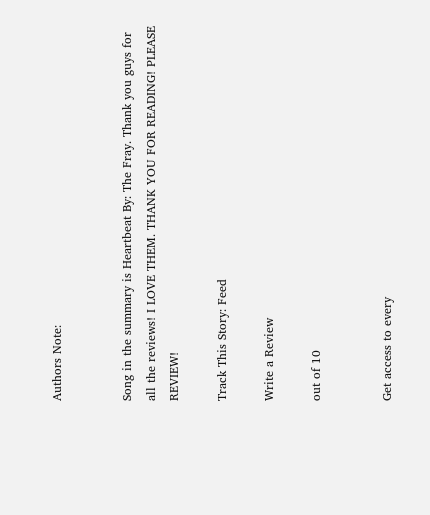Authors Note:


Song in the summary is Heartbeat By: The Fray. Thank you guys for all the reviews! I LOVE THEM. THANK YOU FOR READING! PLEASE REVIEW!

Track This Story: Feed

Write a Review

out of 10


Get access to every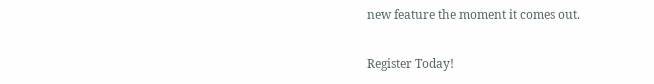new feature the moment it comes out.

Register Today!